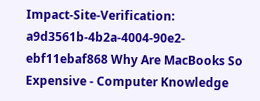Impact-Site-Verification: a9d3561b-4b2a-4004-90e2-ebf11ebaf868 Why Are MacBooks So Expensive - Computer Knowledge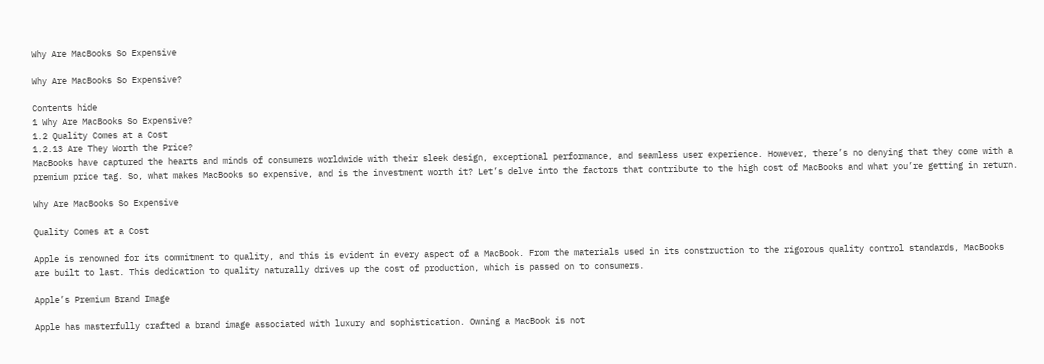Why Are MacBooks So Expensive

Why Are MacBooks So Expensive?

Contents hide
1 Why Are MacBooks So Expensive?
1.2 Quality Comes at a Cost
1.2.13 Are They Worth the Price?
MacBooks have captured the hearts and minds of consumers worldwide with their sleek design, exceptional performance, and seamless user experience. However, there’s no denying that they come with a premium price tag. So, what makes MacBooks so expensive, and is the investment worth it? Let’s delve into the factors that contribute to the high cost of MacBooks and what you’re getting in return.

Why Are MacBooks So Expensive

Quality Comes at a Cost

Apple is renowned for its commitment to quality, and this is evident in every aspect of a MacBook. From the materials used in its construction to the rigorous quality control standards, MacBooks are built to last. This dedication to quality naturally drives up the cost of production, which is passed on to consumers.

Apple’s Premium Brand Image

Apple has masterfully crafted a brand image associated with luxury and sophistication. Owning a MacBook is not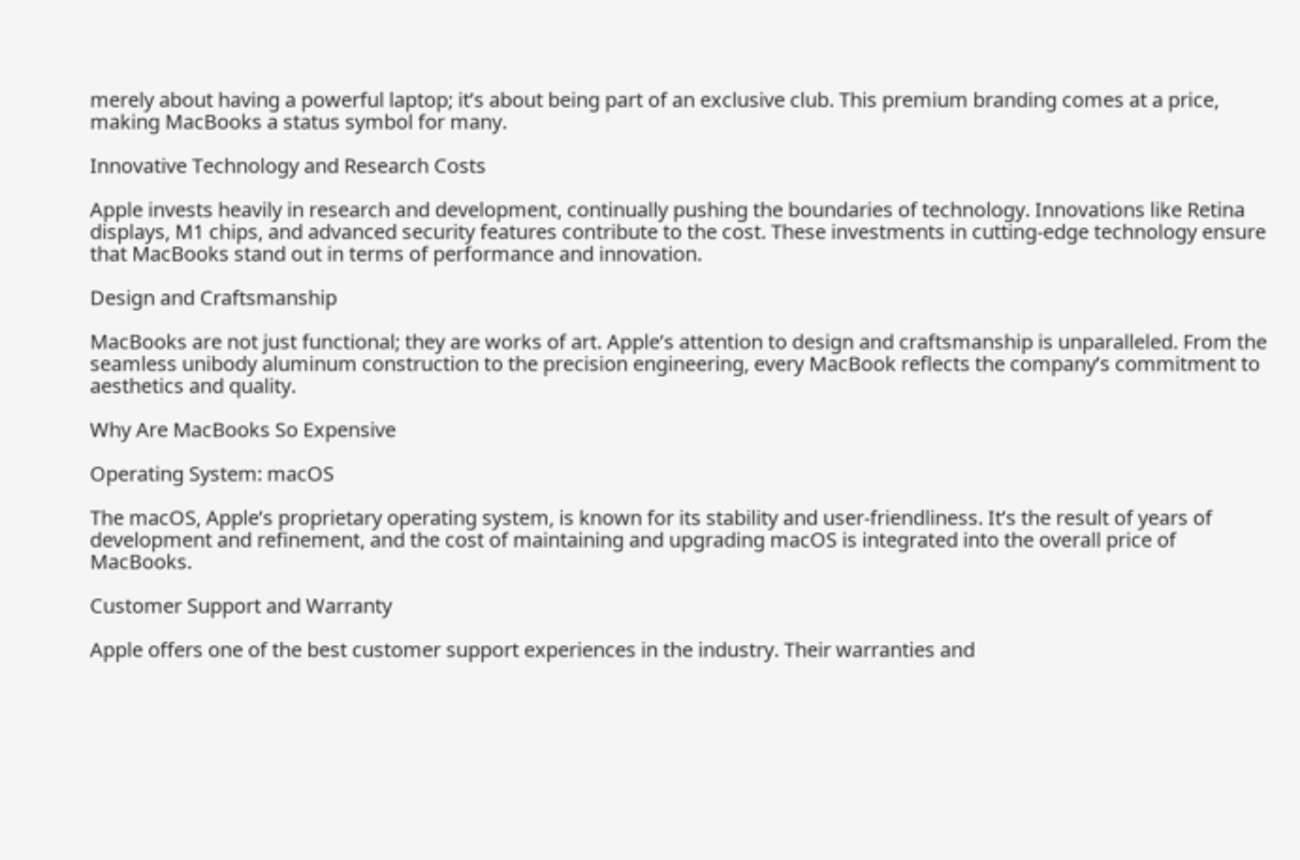merely about having a powerful laptop; it’s about being part of an exclusive club. This premium branding comes at a price, making MacBooks a status symbol for many.

Innovative Technology and Research Costs

Apple invests heavily in research and development, continually pushing the boundaries of technology. Innovations like Retina displays, M1 chips, and advanced security features contribute to the cost. These investments in cutting-edge technology ensure that MacBooks stand out in terms of performance and innovation.

Design and Craftsmanship

MacBooks are not just functional; they are works of art. Apple’s attention to design and craftsmanship is unparalleled. From the seamless unibody aluminum construction to the precision engineering, every MacBook reflects the company’s commitment to aesthetics and quality.

Why Are MacBooks So Expensive

Operating System: macOS

The macOS, Apple’s proprietary operating system, is known for its stability and user-friendliness. It’s the result of years of development and refinement, and the cost of maintaining and upgrading macOS is integrated into the overall price of MacBooks.

Customer Support and Warranty

Apple offers one of the best customer support experiences in the industry. Their warranties and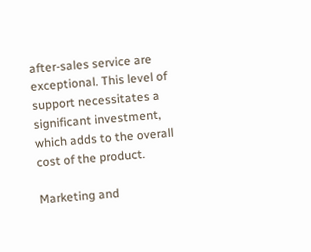after-sales service are exceptional. This level of support necessitates a significant investment, which adds to the overall cost of the product.

Marketing and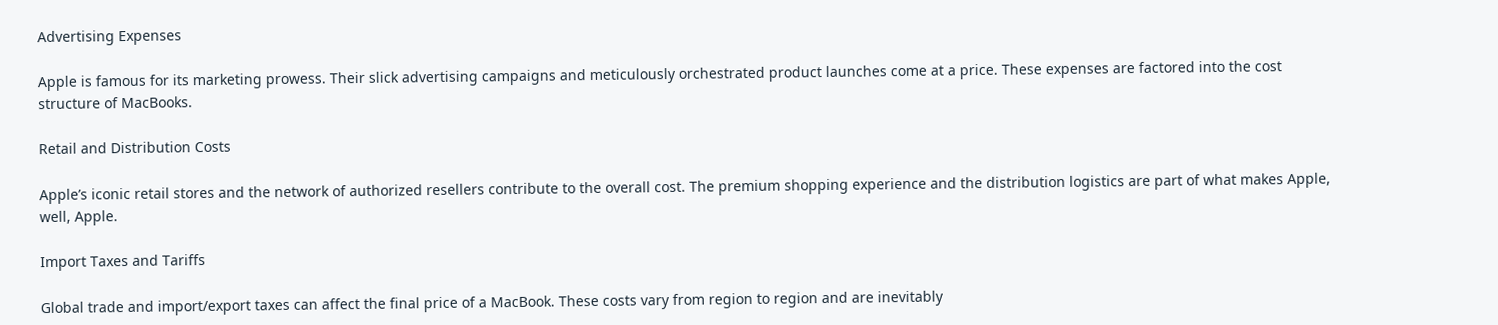Advertising Expenses

Apple is famous for its marketing prowess. Their slick advertising campaigns and meticulously orchestrated product launches come at a price. These expenses are factored into the cost structure of MacBooks.

Retail and Distribution Costs

Apple’s iconic retail stores and the network of authorized resellers contribute to the overall cost. The premium shopping experience and the distribution logistics are part of what makes Apple, well, Apple.

Import Taxes and Tariffs

Global trade and import/export taxes can affect the final price of a MacBook. These costs vary from region to region and are inevitably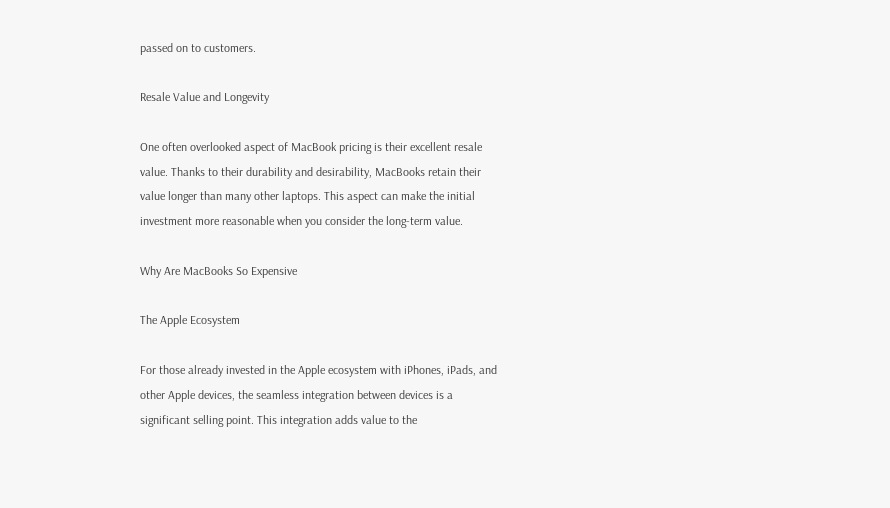passed on to customers.

Resale Value and Longevity

One often overlooked aspect of MacBook pricing is their excellent resale value. Thanks to their durability and desirability, MacBooks retain their value longer than many other laptops. This aspect can make the initial investment more reasonable when you consider the long-term value.

Why Are MacBooks So Expensive

The Apple Ecosystem

For those already invested in the Apple ecosystem with iPhones, iPads, and other Apple devices, the seamless integration between devices is a significant selling point. This integration adds value to the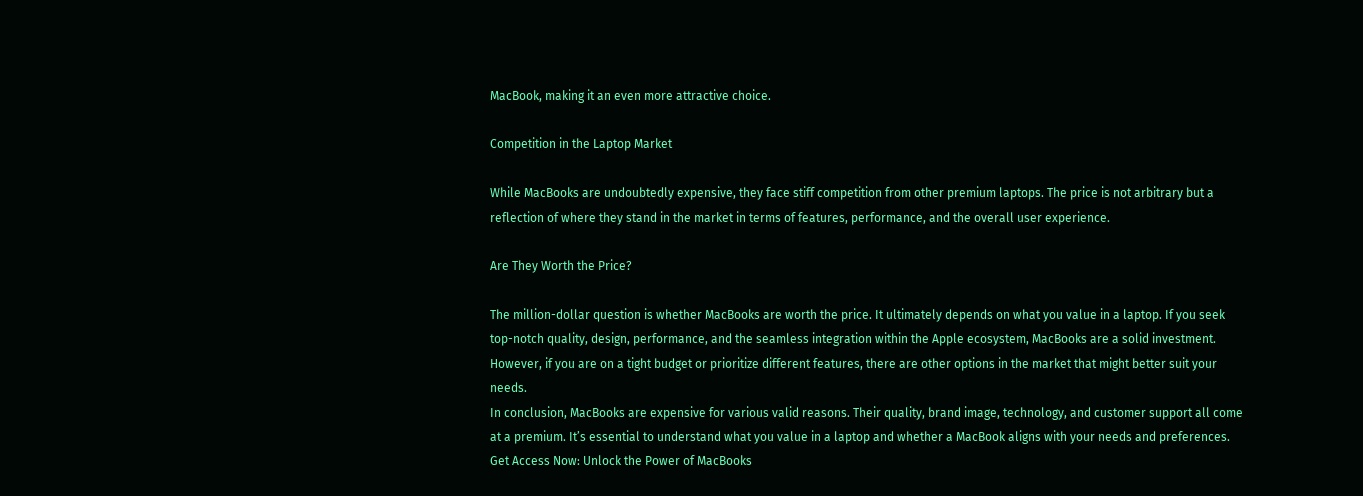MacBook, making it an even more attractive choice.

Competition in the Laptop Market

While MacBooks are undoubtedly expensive, they face stiff competition from other premium laptops. The price is not arbitrary but a reflection of where they stand in the market in terms of features, performance, and the overall user experience.

Are They Worth the Price?

The million-dollar question is whether MacBooks are worth the price. It ultimately depends on what you value in a laptop. If you seek top-notch quality, design, performance, and the seamless integration within the Apple ecosystem, MacBooks are a solid investment. However, if you are on a tight budget or prioritize different features, there are other options in the market that might better suit your needs.
In conclusion, MacBooks are expensive for various valid reasons. Their quality, brand image, technology, and customer support all come at a premium. It’s essential to understand what you value in a laptop and whether a MacBook aligns with your needs and preferences.
Get Access Now: Unlock the Power of MacBooks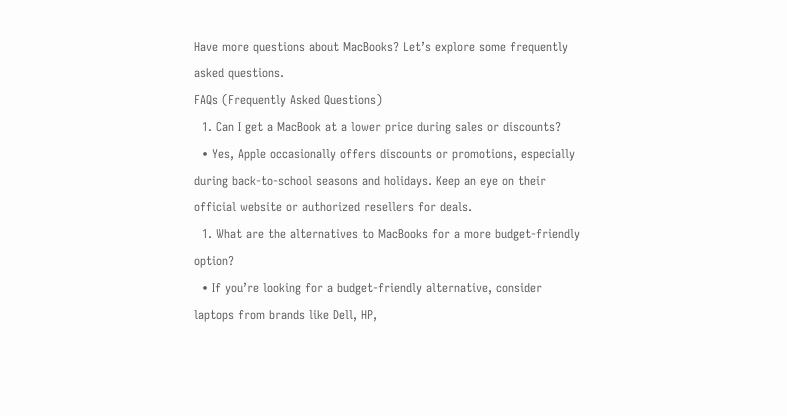Have more questions about MacBooks? Let’s explore some frequently asked questions.
FAQs (Frequently Asked Questions)
  1. Can I get a MacBook at a lower price during sales or discounts?
  • Yes, Apple occasionally offers discounts or promotions, especially during back-to-school seasons and holidays. Keep an eye on their official website or authorized resellers for deals.
  1. What are the alternatives to MacBooks for a more budget-friendly option?
  • If you’re looking for a budget-friendly alternative, consider laptops from brands like Dell, HP,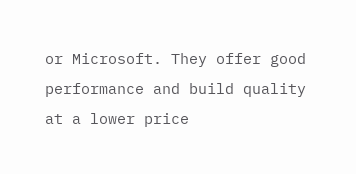or Microsoft. They offer good performance and build quality at a lower price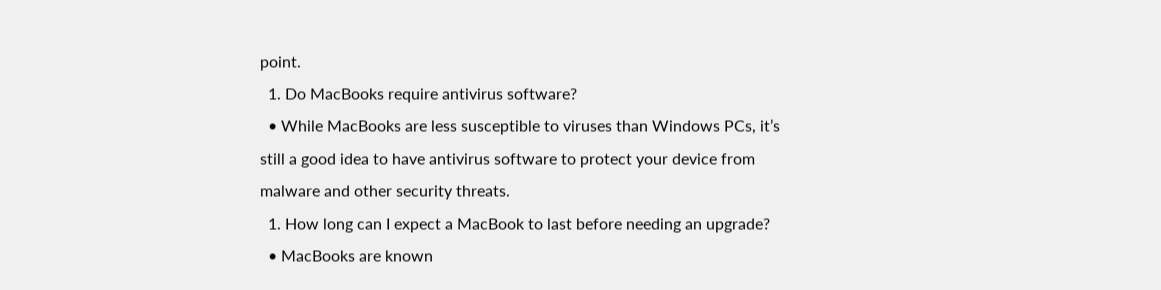point.
  1. Do MacBooks require antivirus software?
  • While MacBooks are less susceptible to viruses than Windows PCs, it’s still a good idea to have antivirus software to protect your device from malware and other security threats.
  1. How long can I expect a MacBook to last before needing an upgrade?
  • MacBooks are known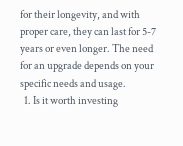for their longevity, and with proper care, they can last for 5-7 years or even longer. The need for an upgrade depends on your specific needs and usage.
  1. Is it worth investing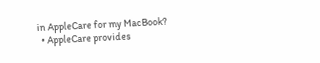in AppleCare for my MacBook?
  • AppleCare provides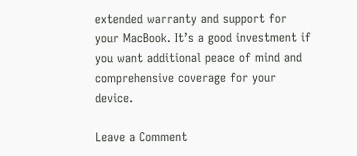extended warranty and support for your MacBook. It’s a good investment if you want additional peace of mind and comprehensive coverage for your device.

Leave a Comment